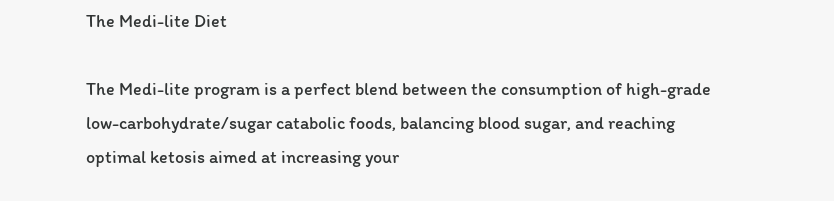The Medi-lite Diet

The Medi-lite program is a perfect blend between the consumption of high-grade low-carbohydrate/sugar catabolic foods, balancing blood sugar, and reaching optimal ketosis aimed at increasing your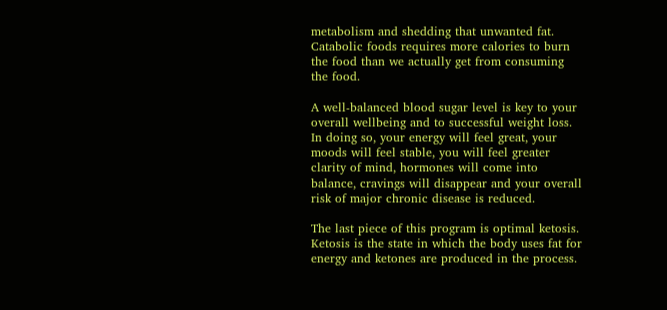metabolism and shedding that unwanted fat. Catabolic foods requires more calories to burn the food than we actually get from consuming the food.

A well-balanced blood sugar level is key to your overall wellbeing and to successful weight loss. In doing so, your energy will feel great, your moods will feel stable, you will feel greater clarity of mind, hormones will come into balance, cravings will disappear and your overall risk of major chronic disease is reduced.

The last piece of this program is optimal ketosis. Ketosis is the state in which the body uses fat for energy and ketones are produced in the process.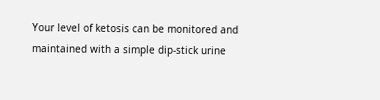Your level of ketosis can be monitored and maintained with a simple dip-stick urine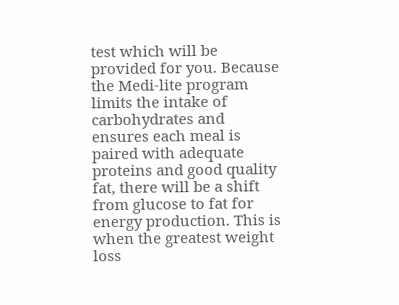test which will be provided for you. Because the Medi-lite program limits the intake of carbohydrates and ensures each meal is paired with adequate proteins and good quality fat, there will be a shift from glucose to fat for energy production. This is when the greatest weight loss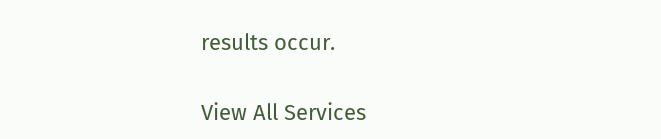results occur.

View All Services